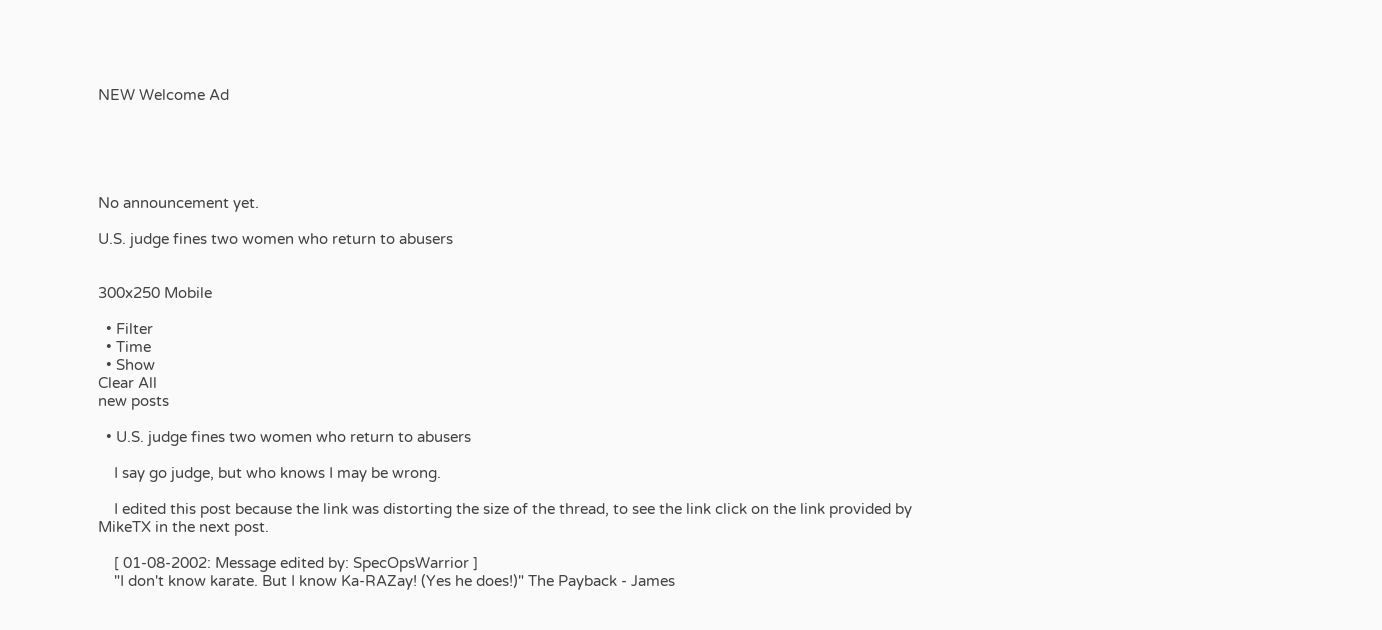NEW Welcome Ad





No announcement yet.

U.S. judge fines two women who return to abusers


300x250 Mobile

  • Filter
  • Time
  • Show
Clear All
new posts

  • U.S. judge fines two women who return to abusers

    I say go judge, but who knows I may be wrong.

    I edited this post because the link was distorting the size of the thread, to see the link click on the link provided by MikeTX in the next post.

    [ 01-08-2002: Message edited by: SpecOpsWarrior ]
    "I don't know karate. But I know Ka-RAZay! (Yes he does!)" The Payback - James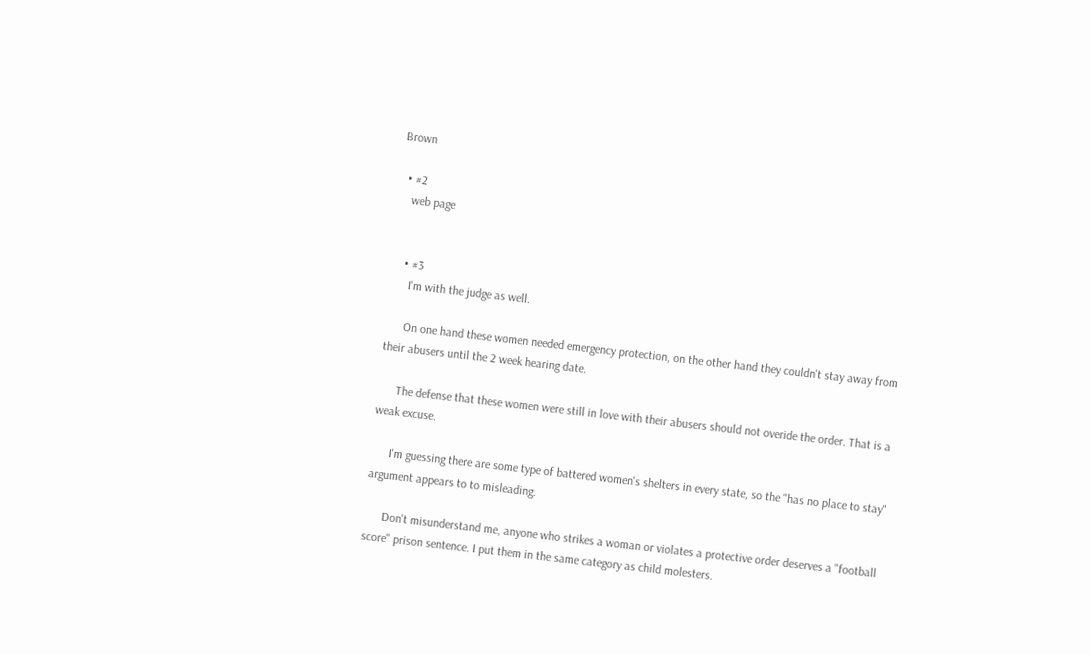Brown

  • #2
    web page


    • #3
      I'm with the judge as well.

      On one hand these women needed emergency protection, on the other hand they couldn't stay away from their abusers until the 2 week hearing date.

      The defense that these women were still in love with their abusers should not overide the order. That is a weak excuse.

      I'm guessing there are some type of battered women's shelters in every state, so the "has no place to stay" argument appears to to misleading.

      Don't misunderstand me, anyone who strikes a woman or violates a protective order deserves a "football score" prison sentence. I put them in the same category as child molesters.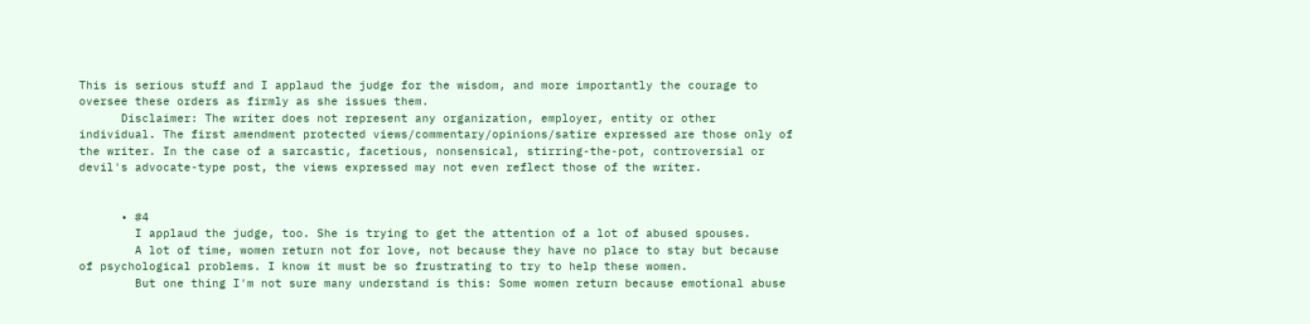This is serious stuff and I applaud the judge for the wisdom, and more importantly the courage to oversee these orders as firmly as she issues them.
      Disclaimer: The writer does not represent any organization, employer, entity or other individual. The first amendment protected views/commentary/opinions/satire expressed are those only of the writer. In the case of a sarcastic, facetious, nonsensical, stirring-the-pot, controversial or devil's advocate-type post, the views expressed may not even reflect those of the writer.


      • #4
        I applaud the judge, too. She is trying to get the attention of a lot of abused spouses.
        A lot of time, women return not for love, not because they have no place to stay but because of psychological problems. I know it must be so frustrating to try to help these women.
        But one thing I'm not sure many understand is this: Some women return because emotional abuse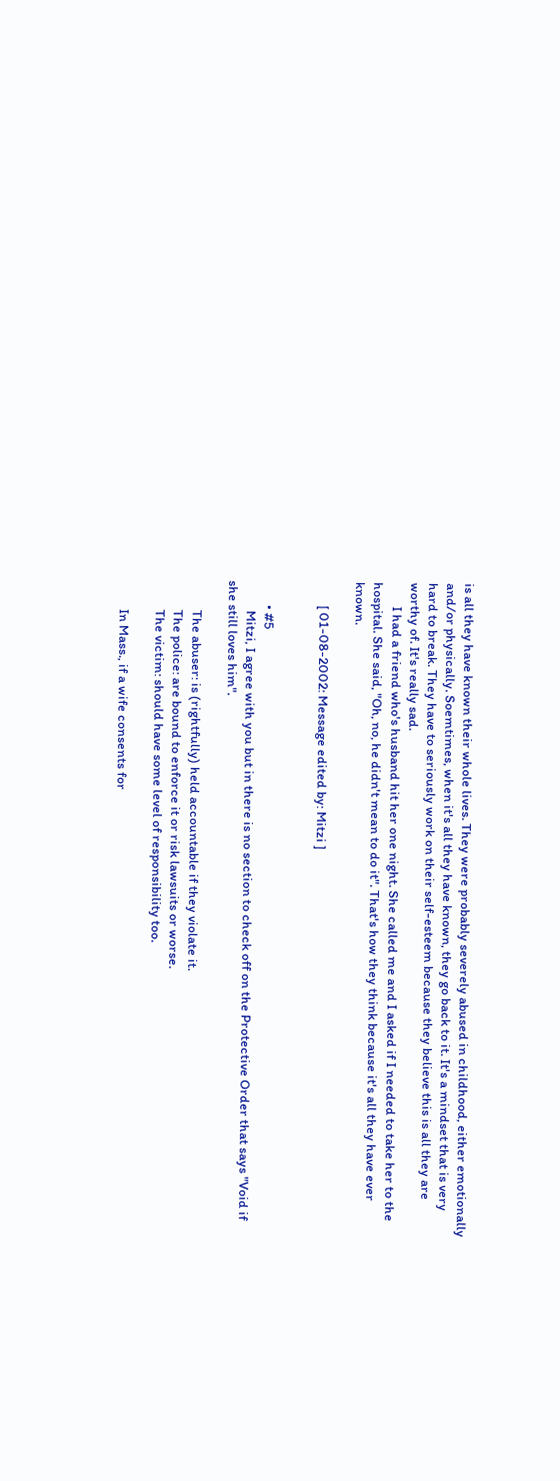is all they have known their whole lives. They were probably severely abused in childhood, either emotionally and/or physically. Soemtimes, when it's all they have known, they go back to it. It's a mindset that is very hard to break. They have to seriously work on their self-esteem because they believe this is all they are worthy of. It's really sad.
        I had a friend who's husband hit her one night. She called me and I asked if I needed to take her to the hospital. She said, "Oh, no, he didn't mean to do it". That's how they think because it's all they have ever known.

        [ 01-08-2002: Message edited by: Mitzi ]


        • #5
          Mitzi, I agree with you but in there is no section to check off on the Protective Order that says "Void if she still loves him".

          The abuser: is (rightfully) held accountable if they violate it.
          The police: are bound to enforce it or risk lawsuits or worse.
          The victim: should have some level of responsibility too.

          In Mass., if a wife consents for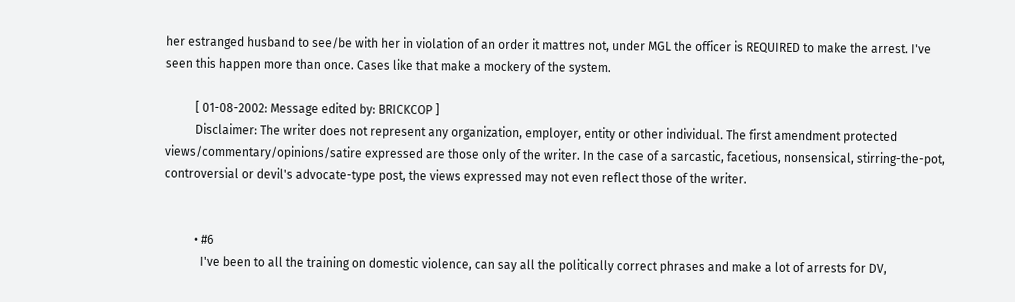her estranged husband to see/be with her in violation of an order it mattres not, under MGL the officer is REQUIRED to make the arrest. I've seen this happen more than once. Cases like that make a mockery of the system.

          [ 01-08-2002: Message edited by: BRICKCOP ]
          Disclaimer: The writer does not represent any organization, employer, entity or other individual. The first amendment protected views/commentary/opinions/satire expressed are those only of the writer. In the case of a sarcastic, facetious, nonsensical, stirring-the-pot, controversial or devil's advocate-type post, the views expressed may not even reflect those of the writer.


          • #6
            I've been to all the training on domestic violence, can say all the politically correct phrases and make a lot of arrests for DV,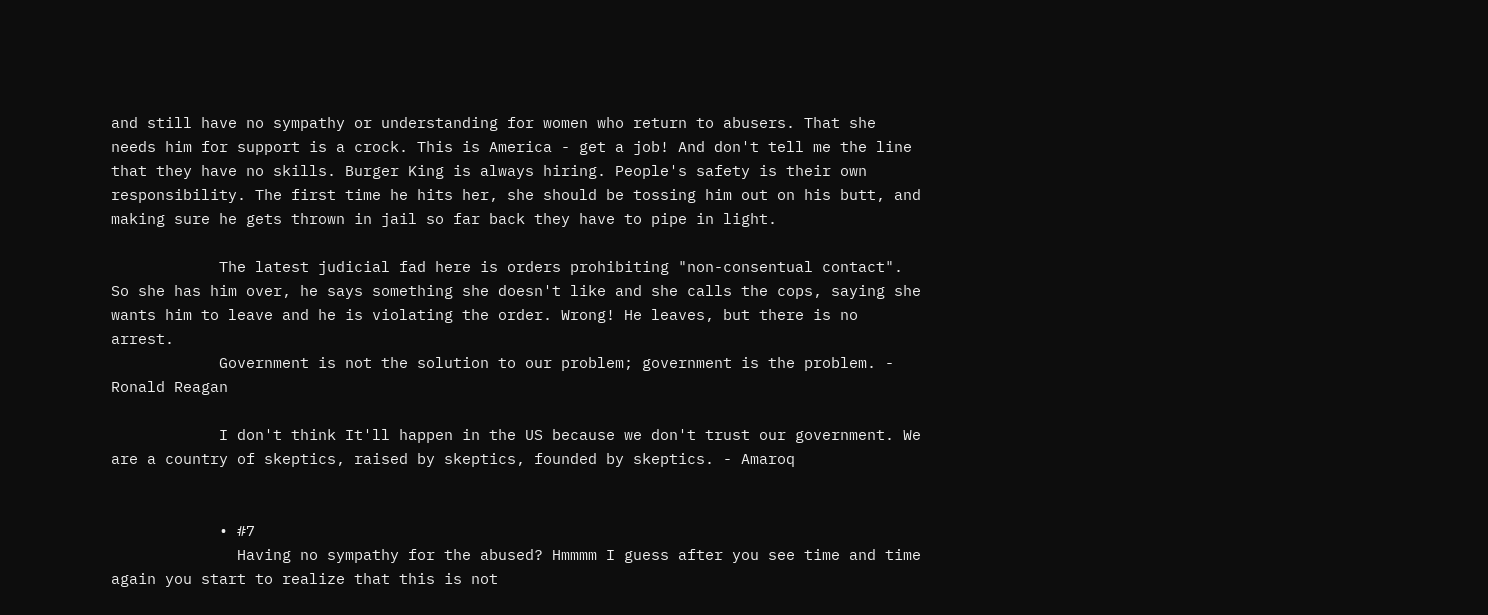and still have no sympathy or understanding for women who return to abusers. That she needs him for support is a crock. This is America - get a job! And don't tell me the line that they have no skills. Burger King is always hiring. People's safety is their own responsibility. The first time he hits her, she should be tossing him out on his butt, and making sure he gets thrown in jail so far back they have to pipe in light.

            The latest judicial fad here is orders prohibiting "non-consentual contact". So she has him over, he says something she doesn't like and she calls the cops, saying she wants him to leave and he is violating the order. Wrong! He leaves, but there is no arrest.
            Government is not the solution to our problem; government is the problem. - Ronald Reagan

            I don't think It'll happen in the US because we don't trust our government. We are a country of skeptics, raised by skeptics, founded by skeptics. - Amaroq


            • #7
              Having no sympathy for the abused? Hmmmm I guess after you see time and time again you start to realize that this is not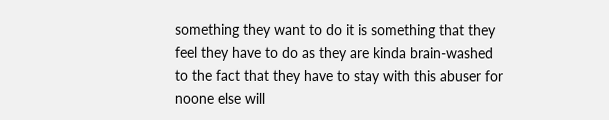something they want to do it is something that they feel they have to do as they are kinda brain-washed to the fact that they have to stay with this abuser for noone else will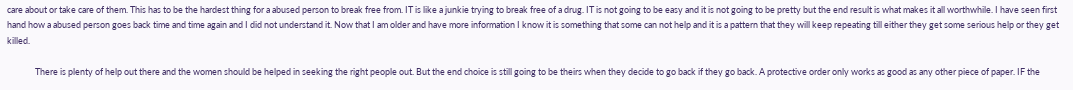care about or take care of them. This has to be the hardest thing for a abused person to break free from. IT is like a junkie trying to break free of a drug. IT is not going to be easy and it is not going to be pretty but the end result is what makes it all worthwhile. I have seen first hand how a abused person goes back time and time again and I did not understand it. Now that I am older and have more information I know it is something that some can not help and it is a pattern that they will keep repeating till either they get some serious help or they get killed.

              There is plenty of help out there and the women should be helped in seeking the right people out. But the end choice is still going to be theirs when they decide to go back if they go back. A protective order only works as good as any other piece of paper. IF the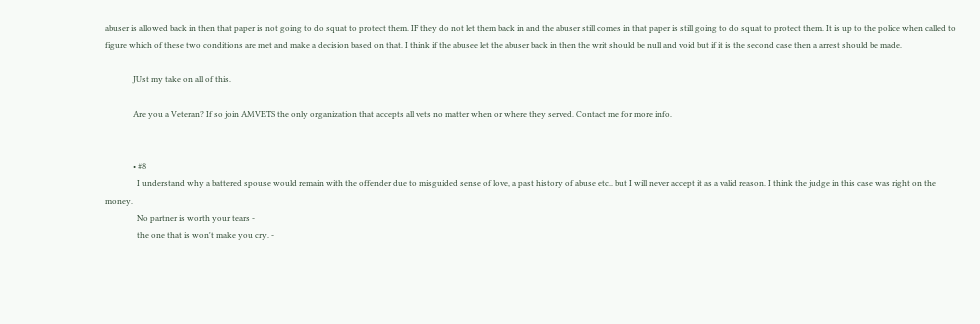abuser is allowed back in then that paper is not going to do squat to protect them. IF they do not let them back in and the abuser still comes in that paper is still going to do squat to protect them. It is up to the police when called to figure which of these two conditions are met and make a decision based on that. I think if the abusee let the abuser back in then the writ should be null and void but if it is the second case then a arrest should be made.

              JUst my take on all of this.

              Are you a Veteran? If so join AMVETS the only organization that accepts all vets no matter when or where they served. Contact me for more info.


              • #8
                I understand why a battered spouse would remain with the offender due to misguided sense of love, a past history of abuse etc.. but I will never accept it as a valid reason. I think the judge in this case was right on the money.
                No partner is worth your tears -
                the one that is won't make you cry. -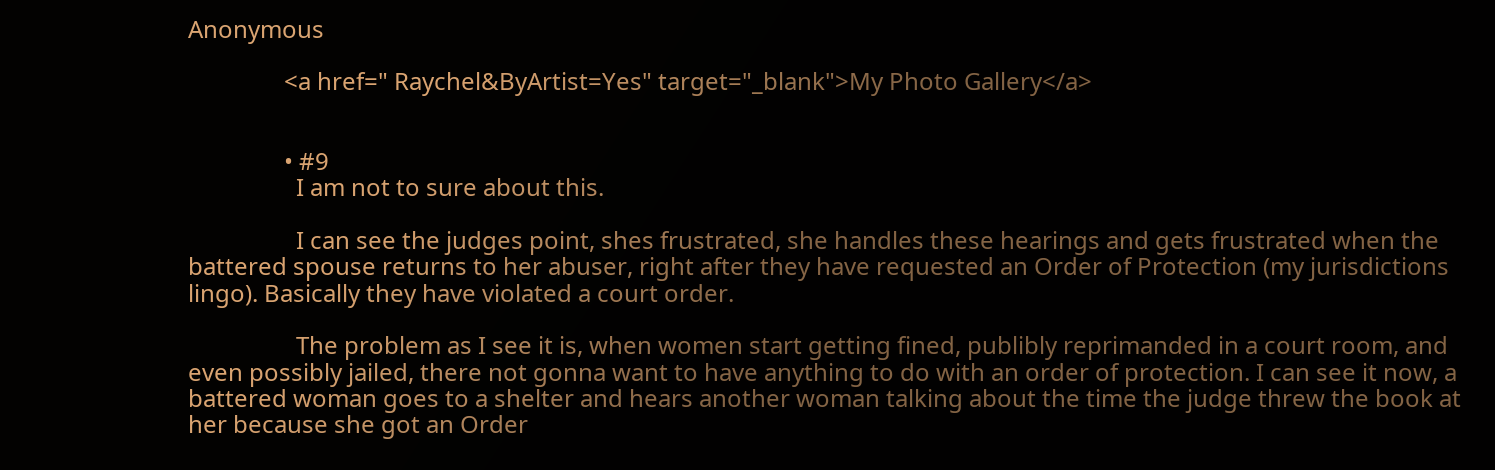Anonymous

                <a href=" Raychel&ByArtist=Yes" target="_blank">My Photo Gallery</a>


                • #9
                  I am not to sure about this.

                  I can see the judges point, shes frustrated, she handles these hearings and gets frustrated when the battered spouse returns to her abuser, right after they have requested an Order of Protection (my jurisdictions lingo). Basically they have violated a court order.

                  The problem as I see it is, when women start getting fined, publibly reprimanded in a court room, and even possibly jailed, there not gonna want to have anything to do with an order of protection. I can see it now, a battered woman goes to a shelter and hears another woman talking about the time the judge threw the book at her because she got an Order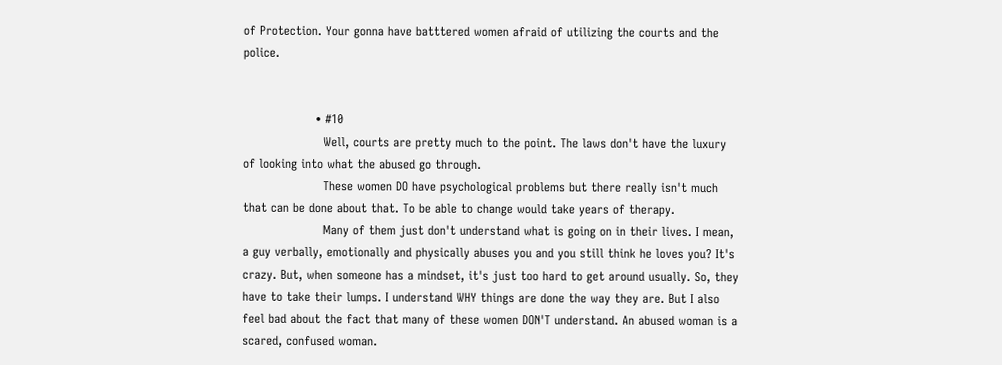of Protection. Your gonna have batttered women afraid of utilizing the courts and the police.


                  • #10
                    Well, courts are pretty much to the point. The laws don't have the luxury of looking into what the abused go through.
                    These women DO have psychological problems but there really isn't much that can be done about that. To be able to change would take years of therapy.
                    Many of them just don't understand what is going on in their lives. I mean, a guy verbally, emotionally and physically abuses you and you still think he loves you? It's crazy. But, when someone has a mindset, it's just too hard to get around usually. So, they have to take their lumps. I understand WHY things are done the way they are. But I also feel bad about the fact that many of these women DON'T understand. An abused woman is a scared, confused woman.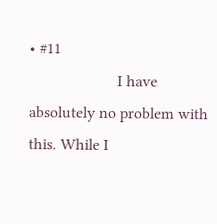• #11
                      I have absolutely no problem with this. While I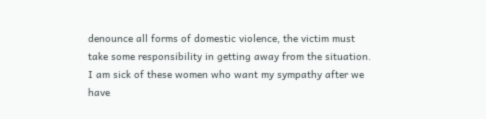denounce all forms of domestic violence, the victim must take some responsibility in getting away from the situation. I am sick of these women who want my sympathy after we have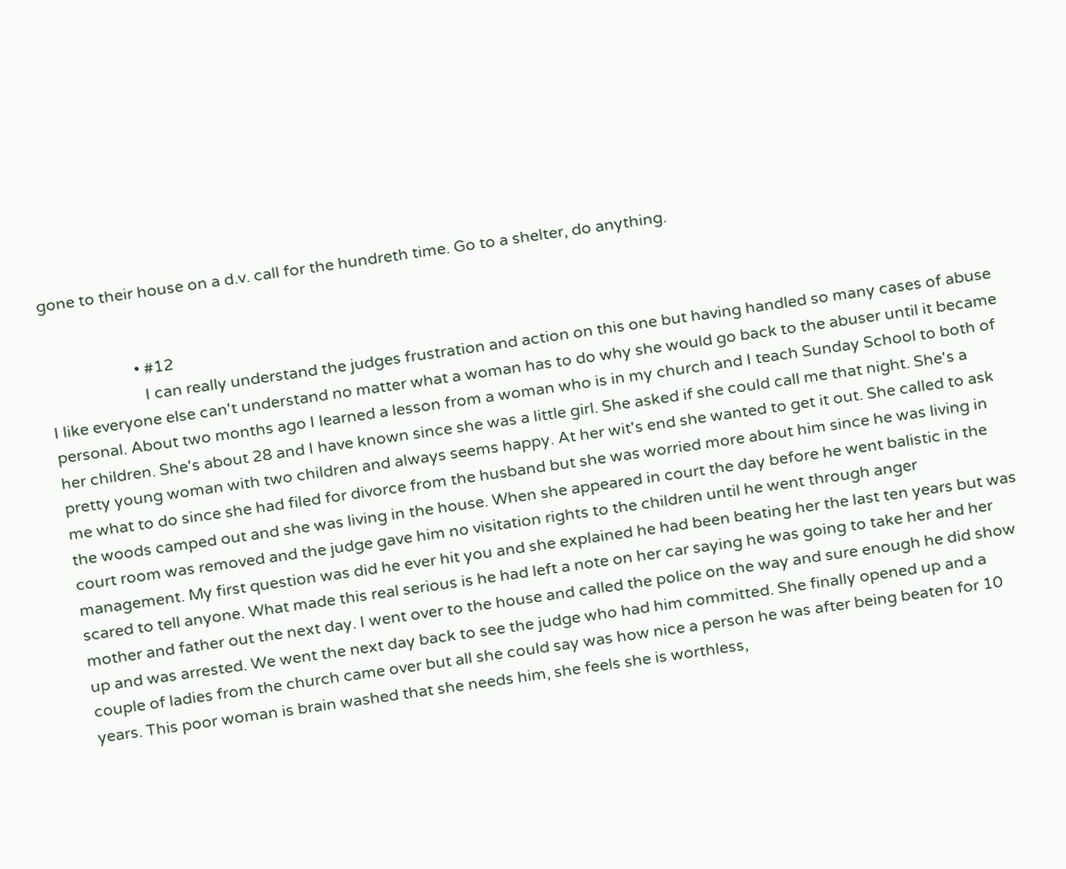gone to their house on a d.v. call for the hundreth time. Go to a shelter, do anything.


                      • #12
                        I can really understand the judges frustration and action on this one but having handled so many cases of abuse I like everyone else can't understand no matter what a woman has to do why she would go back to the abuser until it became personal. About two months ago I learned a lesson from a woman who is in my church and I teach Sunday School to both of her children. She's about 28 and I have known since she was a little girl. She asked if she could call me that night. She's a pretty young woman with two children and always seems happy. At her wit's end she wanted to get it out. She called to ask me what to do since she had filed for divorce from the husband but she was worried more about him since he was living in the woods camped out and she was living in the house. When she appeared in court the day before he went balistic in the court room was removed and the judge gave him no visitation rights to the children until he went through anger management. My first question was did he ever hit you and she explained he had been beating her the last ten years but was scared to tell anyone. What made this real serious is he had left a note on her car saying he was going to take her and her mother and father out the next day. I went over to the house and called the police on the way and sure enough he did show up and was arrested. We went the next day back to see the judge who had him committed. She finally opened up and a couple of ladies from the church came over but all she could say was how nice a person he was after being beaten for 10 years. This poor woman is brain washed that she needs him, she feels she is worthless,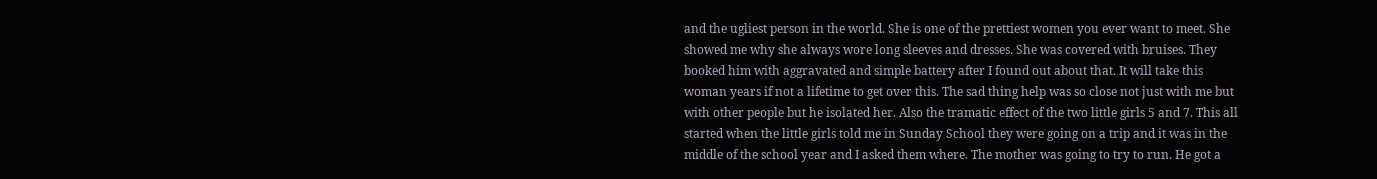and the ugliest person in the world. She is one of the prettiest women you ever want to meet. She showed me why she always wore long sleeves and dresses. She was covered with bruises. They booked him with aggravated and simple battery after I found out about that. It will take this woman years if not a lifetime to get over this. The sad thing help was so close not just with me but with other people but he isolated her. Also the tramatic effect of the two little girls 5 and 7. This all started when the little girls told me in Sunday School they were going on a trip and it was in the middle of the school year and I asked them where. The mother was going to try to run. He got a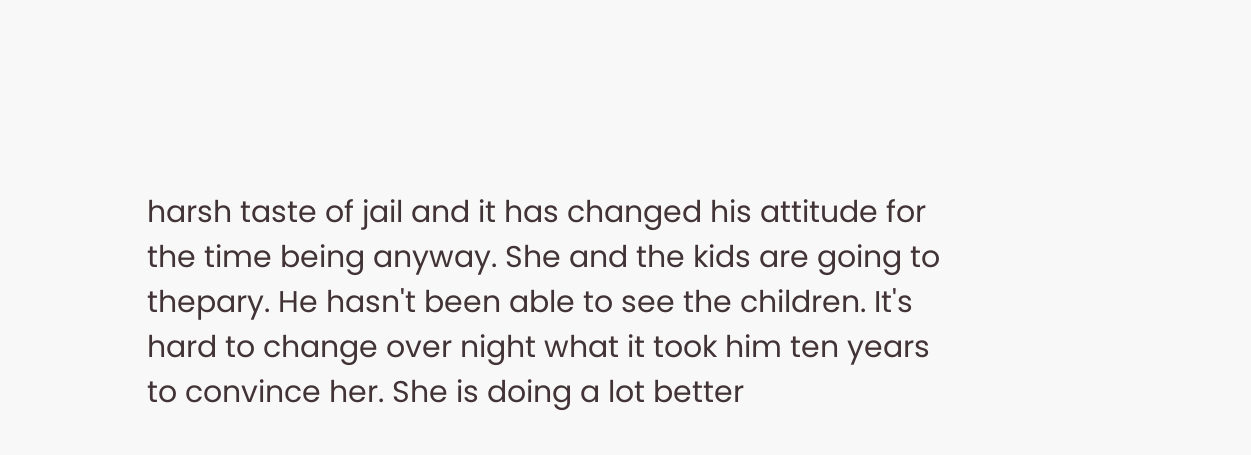harsh taste of jail and it has changed his attitude for the time being anyway. She and the kids are going to thepary. He hasn't been able to see the children. It's hard to change over night what it took him ten years to convince her. She is doing a lot better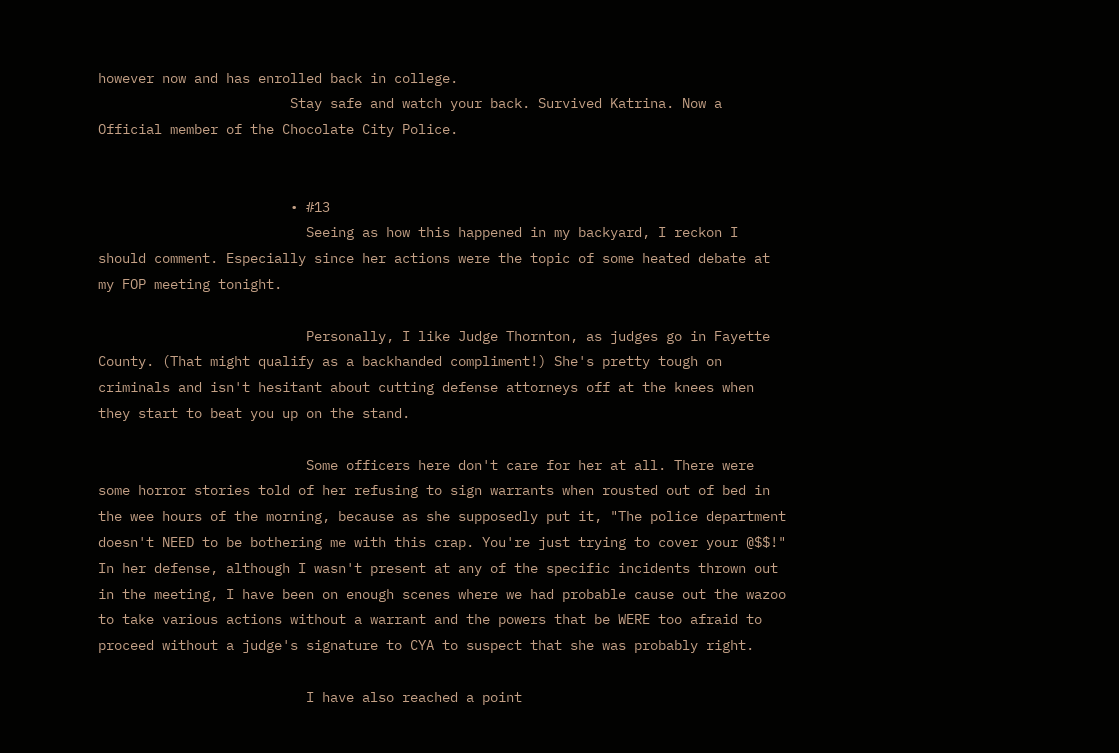however now and has enrolled back in college.
                        Stay safe and watch your back. Survived Katrina. Now a Official member of the Chocolate City Police.


                        • #13
                          Seeing as how this happened in my backyard, I reckon I should comment. Especially since her actions were the topic of some heated debate at my FOP meeting tonight.

                          Personally, I like Judge Thornton, as judges go in Fayette County. (That might qualify as a backhanded compliment!) She's pretty tough on criminals and isn't hesitant about cutting defense attorneys off at the knees when they start to beat you up on the stand.

                          Some officers here don't care for her at all. There were some horror stories told of her refusing to sign warrants when rousted out of bed in the wee hours of the morning, because as she supposedly put it, "The police department doesn't NEED to be bothering me with this crap. You're just trying to cover your @$$!" In her defense, although I wasn't present at any of the specific incidents thrown out in the meeting, I have been on enough scenes where we had probable cause out the wazoo to take various actions without a warrant and the powers that be WERE too afraid to proceed without a judge's signature to CYA to suspect that she was probably right.

                          I have also reached a point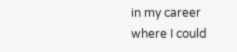in my career where I could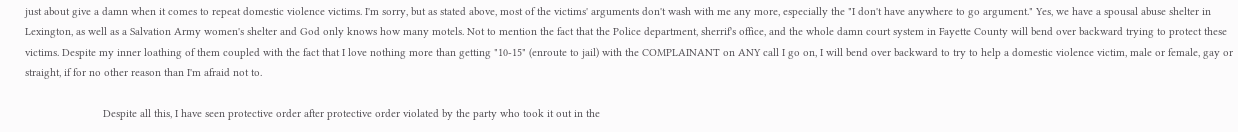just about give a damn when it comes to repeat domestic violence victims. I'm sorry, but as stated above, most of the victims' arguments don't wash with me any more, especially the "I don't have anywhere to go argument." Yes, we have a spousal abuse shelter in Lexington, as well as a Salvation Army women's shelter and God only knows how many motels. Not to mention the fact that the Police department, sherrif's office, and the whole damn court system in Fayette County will bend over backward trying to protect these victims. Despite my inner loathing of them coupled with the fact that I love nothing more than getting "10-15" (enroute to jail) with the COMPLAINANT on ANY call I go on, I will bend over backward to try to help a domestic violence victim, male or female, gay or straight, if for no other reason than I'm afraid not to.

                          Despite all this, I have seen protective order after protective order violated by the party who took it out in the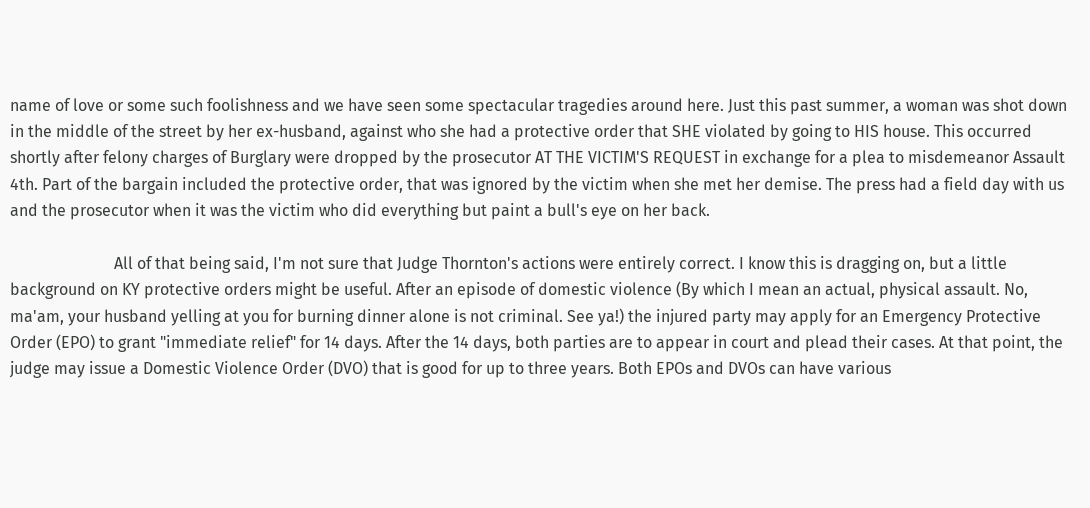name of love or some such foolishness and we have seen some spectacular tragedies around here. Just this past summer, a woman was shot down in the middle of the street by her ex-husband, against who she had a protective order that SHE violated by going to HIS house. This occurred shortly after felony charges of Burglary were dropped by the prosecutor AT THE VICTIM'S REQUEST in exchange for a plea to misdemeanor Assault 4th. Part of the bargain included the protective order, that was ignored by the victim when she met her demise. The press had a field day with us and the prosecutor when it was the victim who did everything but paint a bull's eye on her back.

                          All of that being said, I'm not sure that Judge Thornton's actions were entirely correct. I know this is dragging on, but a little background on KY protective orders might be useful. After an episode of domestic violence (By which I mean an actual, physical assault. No, ma'am, your husband yelling at you for burning dinner alone is not criminal. See ya!) the injured party may apply for an Emergency Protective Order (EPO) to grant "immediate relief" for 14 days. After the 14 days, both parties are to appear in court and plead their cases. At that point, the judge may issue a Domestic Violence Order (DVO) that is good for up to three years. Both EPOs and DVOs can have various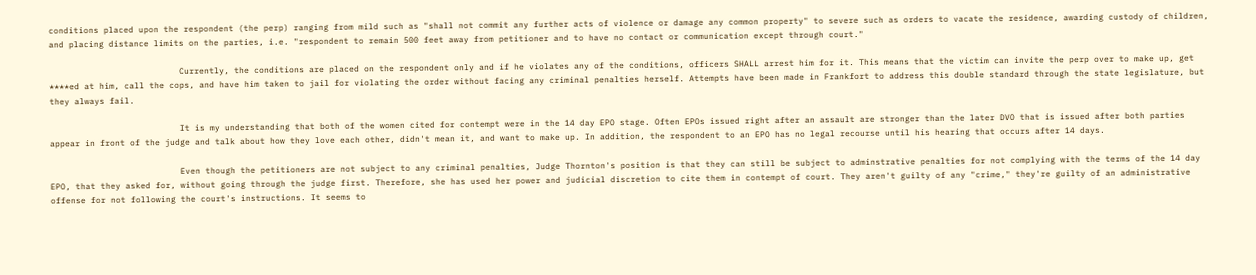conditions placed upon the respondent (the perp) ranging from mild such as "shall not commit any further acts of violence or damage any common property" to severe such as orders to vacate the residence, awarding custody of children, and placing distance limits on the parties, i.e. "respondent to remain 500 feet away from petitioner and to have no contact or communication except through court."

                          Currently, the conditions are placed on the respondent only and if he violates any of the conditions, officers SHALL arrest him for it. This means that the victim can invite the perp over to make up, get ****ed at him, call the cops, and have him taken to jail for violating the order without facing any criminal penalties herself. Attempts have been made in Frankfort to address this double standard through the state legislature, but they always fail.

                          It is my understanding that both of the women cited for contempt were in the 14 day EPO stage. Often EPOs issued right after an assault are stronger than the later DVO that is issued after both parties appear in front of the judge and talk about how they love each other, didn't mean it, and want to make up. In addition, the respondent to an EPO has no legal recourse until his hearing that occurs after 14 days.

                          Even though the petitioners are not subject to any criminal penalties, Judge Thornton's position is that they can still be subject to adminstrative penalties for not complying with the terms of the 14 day EPO, that they asked for, without going through the judge first. Therefore, she has used her power and judicial discretion to cite them in contempt of court. They aren't guilty of any "crime," they're guilty of an administrative offense for not following the court's instructions. It seems to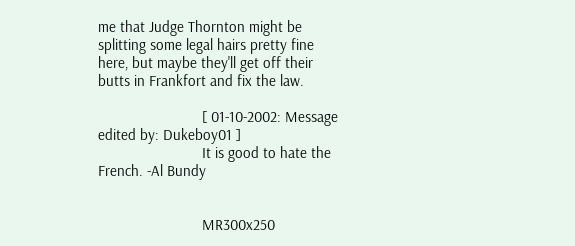me that Judge Thornton might be splitting some legal hairs pretty fine here, but maybe they'll get off their butts in Frankfort and fix the law.

                          [ 01-10-2002: Message edited by: Dukeboy01 ]
                          It is good to hate the French. -Al Bundy


                          MR300x250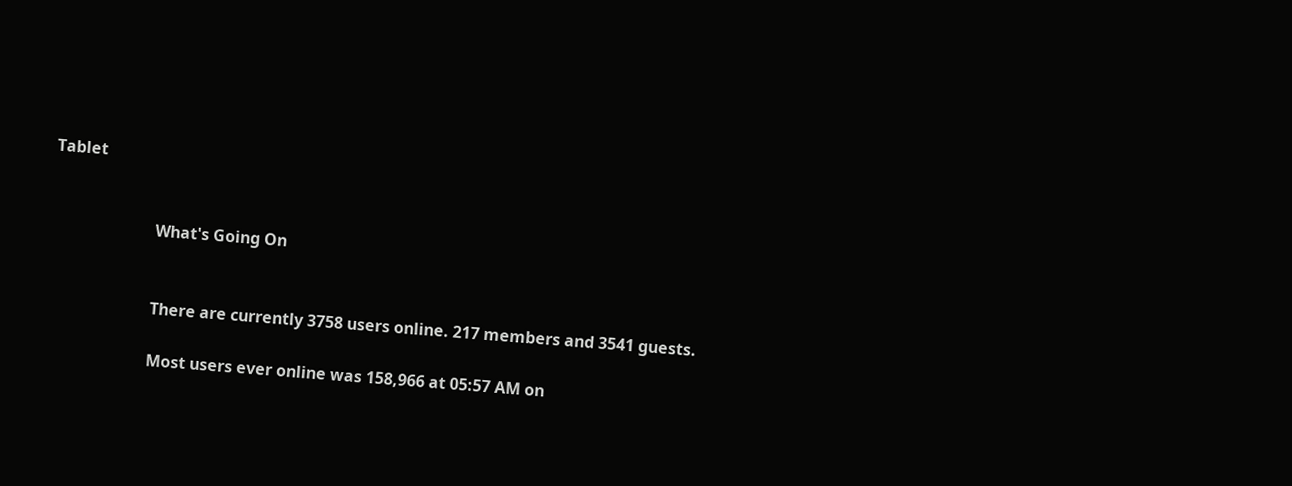Tablet


                          What's Going On


                          There are currently 3758 users online. 217 members and 3541 guests.

                          Most users ever online was 158,966 at 05:57 AM on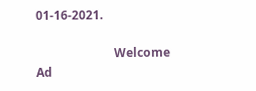01-16-2021.

                          Welcome Ad